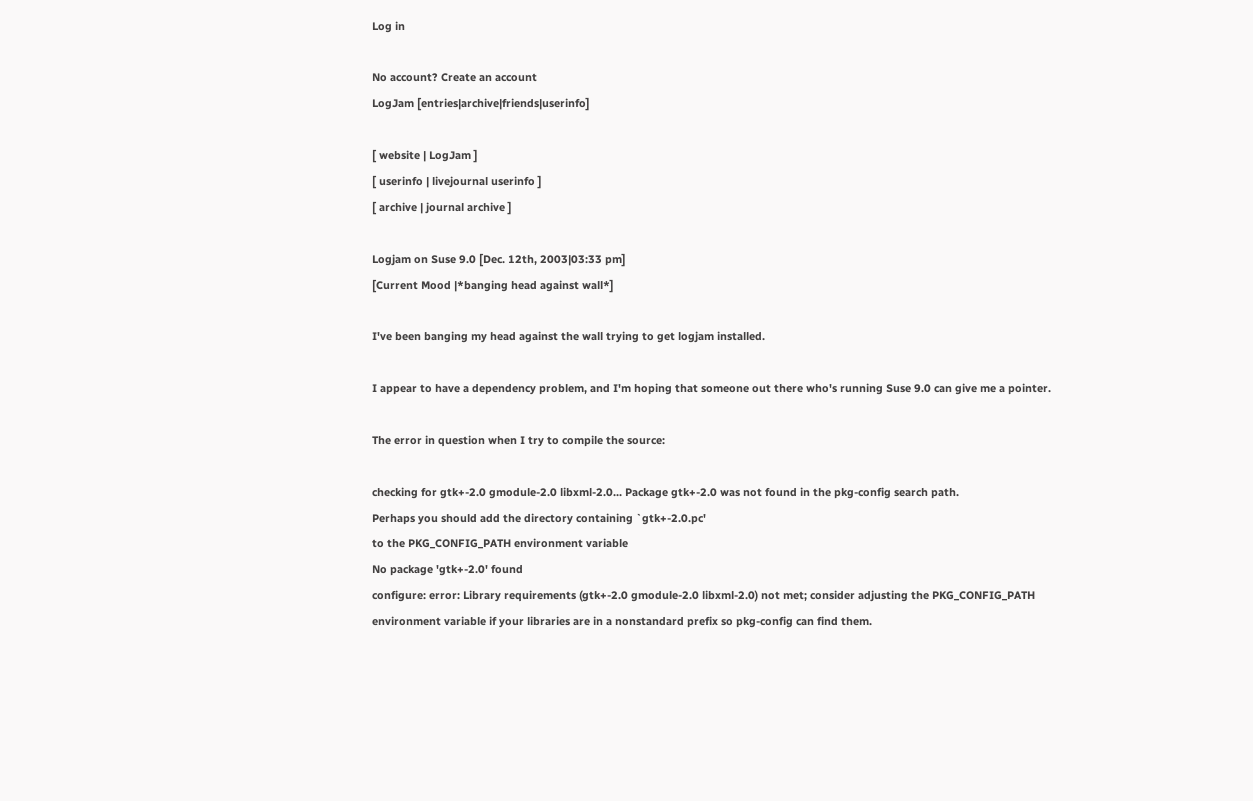Log in

No account? Create an account
LogJam [entries|archive|friends|userinfo]

[ website | LogJam ]
[ userinfo | livejournal userinfo ]
[ archive | journal archive ]

Logjam on Suse 9.0 [Dec. 12th, 2003|03:33 pm]
[Current Mood |*banging head against wall*]

I've been banging my head against the wall trying to get logjam installed.

I appear to have a dependency problem, and I'm hoping that someone out there who's running Suse 9.0 can give me a pointer.

The error in question when I try to compile the source:

checking for gtk+-2.0 gmodule-2.0 libxml-2.0... Package gtk+-2.0 was not found in the pkg-config search path.
Perhaps you should add the directory containing `gtk+-2.0.pc'
to the PKG_CONFIG_PATH environment variable
No package 'gtk+-2.0' found
configure: error: Library requirements (gtk+-2.0 gmodule-2.0 libxml-2.0) not met; consider adjusting the PKG_CONFIG_PATH environment variable if your libraries are in a nonstandard prefix so pkg-config can find them.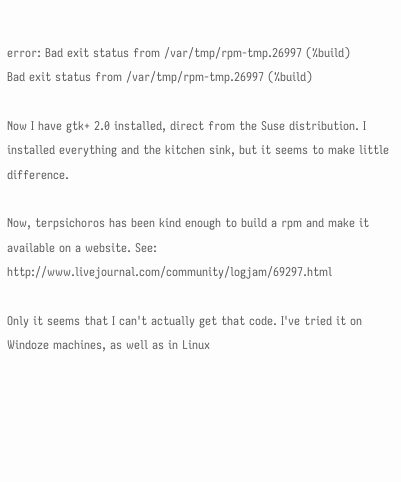error: Bad exit status from /var/tmp/rpm-tmp.26997 (%build)
Bad exit status from /var/tmp/rpm-tmp.26997 (%build)

Now I have gtk+ 2.0 installed, direct from the Suse distribution. I installed everything and the kitchen sink, but it seems to make little difference.

Now, terpsichoros has been kind enough to build a rpm and make it available on a website. See: http://www.livejournal.com/community/logjam/69297.html

Only it seems that I can't actually get that code. I've tried it on Windoze machines, as well as in Linux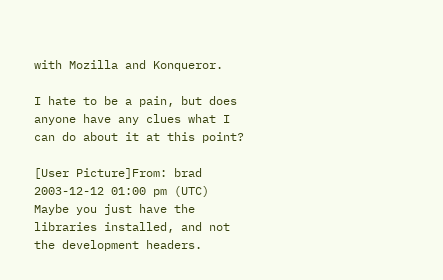with Mozilla and Konqueror.

I hate to be a pain, but does anyone have any clues what I can do about it at this point?

[User Picture]From: brad
2003-12-12 01:00 pm (UTC)
Maybe you just have the libraries installed, and not the development headers.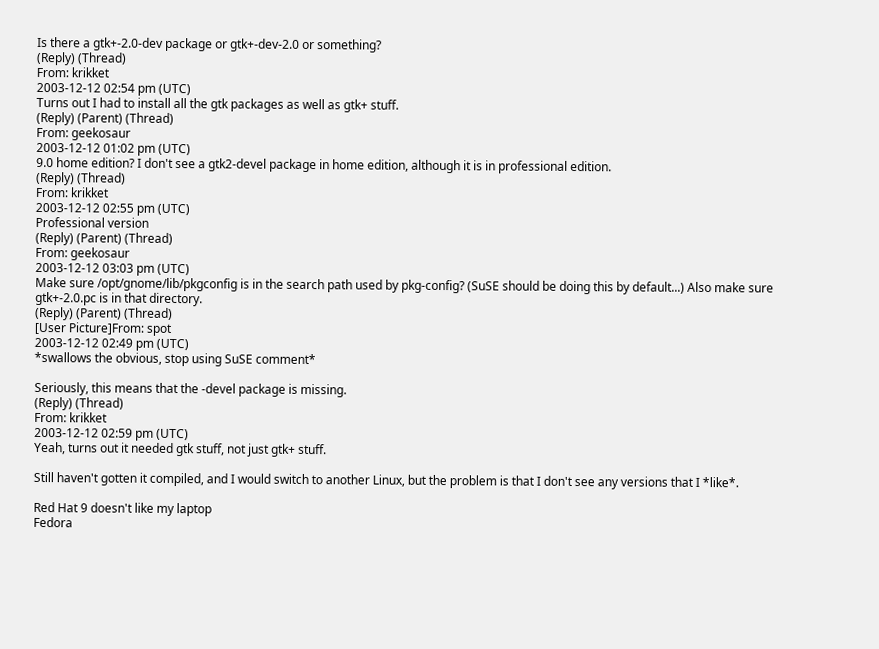Is there a gtk+-2.0-dev package or gtk+-dev-2.0 or something?
(Reply) (Thread)
From: krikket
2003-12-12 02:54 pm (UTC)
Turns out I had to install all the gtk packages as well as gtk+ stuff.
(Reply) (Parent) (Thread)
From: geekosaur
2003-12-12 01:02 pm (UTC)
9.0 home edition? I don't see a gtk2-devel package in home edition, although it is in professional edition.
(Reply) (Thread)
From: krikket
2003-12-12 02:55 pm (UTC)
Professional version
(Reply) (Parent) (Thread)
From: geekosaur
2003-12-12 03:03 pm (UTC)
Make sure /opt/gnome/lib/pkgconfig is in the search path used by pkg-config? (SuSE should be doing this by default...) Also make sure gtk+-2.0.pc is in that directory.
(Reply) (Parent) (Thread)
[User Picture]From: spot
2003-12-12 02:49 pm (UTC)
*swallows the obvious, stop using SuSE comment*

Seriously, this means that the -devel package is missing.
(Reply) (Thread)
From: krikket
2003-12-12 02:59 pm (UTC)
Yeah, turns out it needed gtk stuff, not just gtk+ stuff.

Still haven't gotten it compiled, and I would switch to another Linux, but the problem is that I don't see any versions that I *like*.

Red Hat 9 doesn't like my laptop
Fedora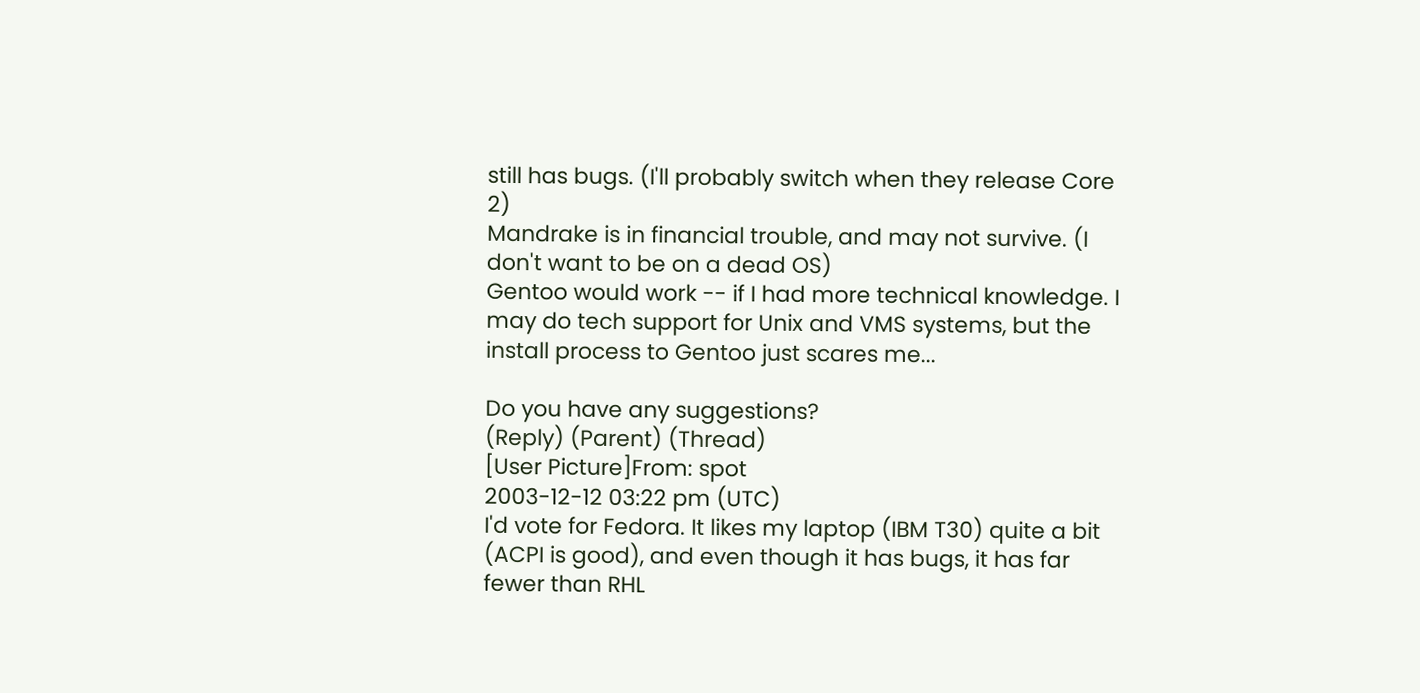still has bugs. (I'll probably switch when they release Core 2)
Mandrake is in financial trouble, and may not survive. (I don't want to be on a dead OS)
Gentoo would work -- if I had more technical knowledge. I may do tech support for Unix and VMS systems, but the install process to Gentoo just scares me...

Do you have any suggestions?
(Reply) (Parent) (Thread)
[User Picture]From: spot
2003-12-12 03:22 pm (UTC)
I'd vote for Fedora. It likes my laptop (IBM T30) quite a bit (ACPI is good), and even though it has bugs, it has far fewer than RHL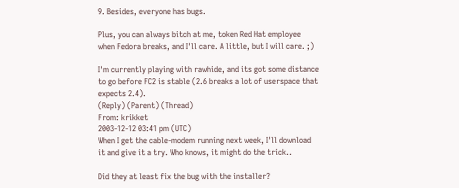9. Besides, everyone has bugs.

Plus, you can always bitch at me, token Red Hat employee when Fedora breaks, and I'll care. A little, but I will care. ;)

I'm currently playing with rawhide, and its got some distance to go before FC2 is stable (2.6 breaks a lot of userspace that expects 2.4).
(Reply) (Parent) (Thread)
From: krikket
2003-12-12 03:41 pm (UTC)
When I get the cable-modem running next week, I'll download it and give it a try. Who knows, it might do the trick..

Did they at least fix the bug with the installer?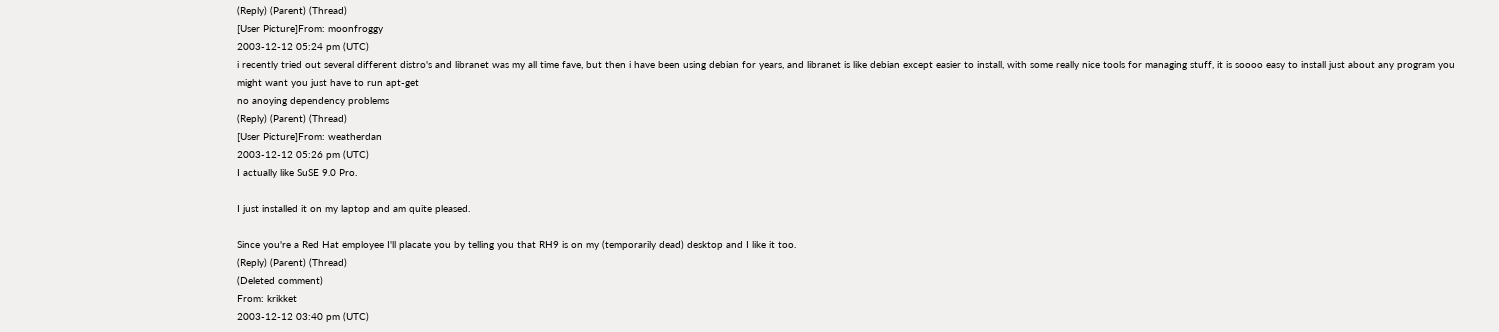(Reply) (Parent) (Thread)
[User Picture]From: moonfroggy
2003-12-12 05:24 pm (UTC)
i recently tried out several different distro's and libranet was my all time fave, but then i have been using debian for years, and libranet is like debian except easier to install, with some really nice tools for managing stuff, it is soooo easy to install just about any program you might want you just have to run apt-get
no anoying dependency problems
(Reply) (Parent) (Thread)
[User Picture]From: weatherdan
2003-12-12 05:26 pm (UTC)
I actually like SuSE 9.0 Pro.

I just installed it on my laptop and am quite pleased.

Since you're a Red Hat employee I'll placate you by telling you that RH9 is on my (temporarily dead) desktop and I like it too.
(Reply) (Parent) (Thread)
(Deleted comment)
From: krikket
2003-12-12 03:40 pm (UTC)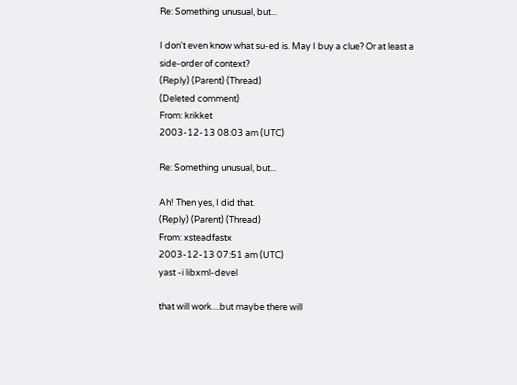Re: Something unusual, but...

I don't even know what su-ed is. May I buy a clue? Or at least a side-order of context?
(Reply) (Parent) (Thread)
(Deleted comment)
From: krikket
2003-12-13 08:03 am (UTC)

Re: Something unusual, but...

Ah! Then yes, I did that.
(Reply) (Parent) (Thread)
From: xsteadfastx
2003-12-13 07:51 am (UTC)
yast -i libxml-devel

that will work....but maybe there will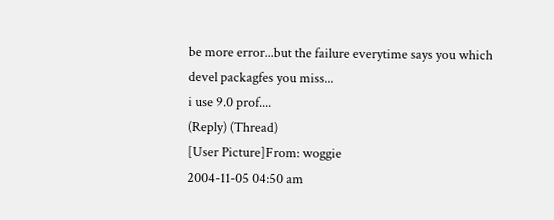be more error...but the failure everytime says you which devel packagfes you miss...
i use 9.0 prof....
(Reply) (Thread)
[User Picture]From: woggie
2004-11-05 04:50 am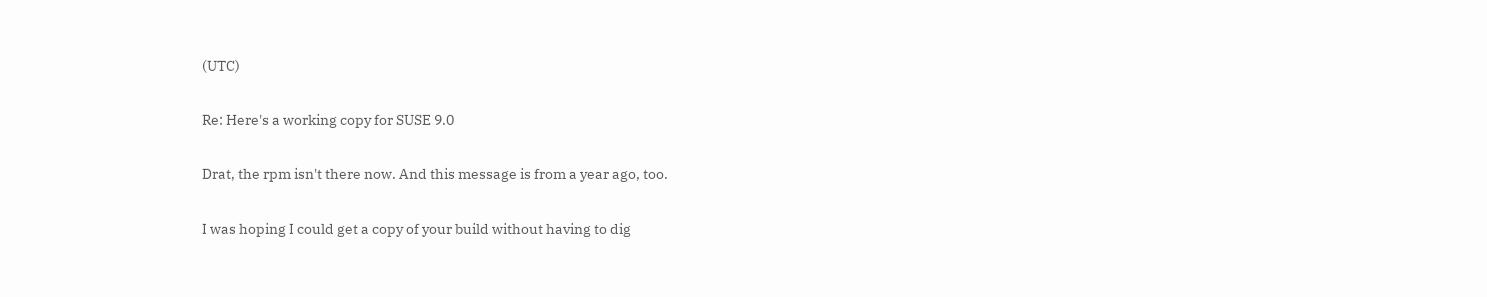(UTC)

Re: Here's a working copy for SUSE 9.0

Drat, the rpm isn't there now. And this message is from a year ago, too.

I was hoping I could get a copy of your build without having to dig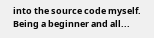into the source code myself. Being a beginner and all...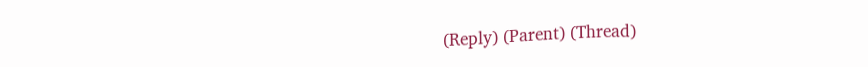(Reply) (Parent) (Thread)